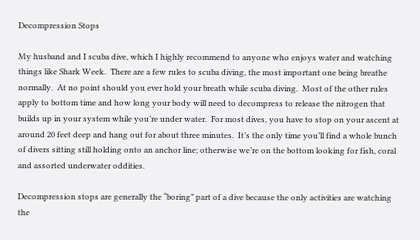Decompression Stops

My husband and I scuba dive, which I highly recommend to anyone who enjoys water and watching things like Shark Week.  There are a few rules to scuba diving, the most important one being breathe normally.  At no point should you ever hold your breath while scuba diving.  Most of the other rules apply to bottom time and how long your body will need to decompress to release the nitrogen that builds up in your system while you’re under water.  For most dives, you have to stop on your ascent at around 20 feet deep and hang out for about three minutes.  It’s the only time you’ll find a whole bunch of divers sitting still holding onto an anchor line; otherwise we’re on the bottom looking for fish, coral and assorted underwater oddities.

Decompression stops are generally the “boring” part of a dive because the only activities are watching the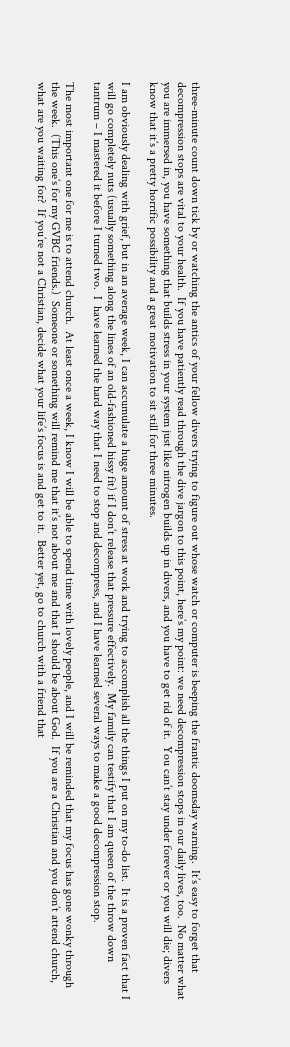three-minute count down tick by or watching the antics of your fellow divers trying to figure out whose watch or computer is beeping the frantic doomsday warning.  It’s easy to forget that decompression stops are vital to your health.  If you have patiently read through the dive jargon to this point, here’s my point: we need decompression stops in our daily lives, too.  No matter what you are immersed in, you have something that builds stress in your system just like nitrogen builds up in divers, and you have to get rid of it.  You can’t stay under forever or you will die; divers know that it’s a pretty horrific possibility and a great motivation to sit still for three minutes.

I am obviously dealing with grief, but in an average week, I can accumulate a huge amount of stress at work and trying to accomplish all the things I put on my to-do list.  It is a proven fact that I will go completely nuts (usually something along the lines of an old-fashioned hissy fit) if I don’t release that pressure effectively.  My family can testify that I am queen of the throw down tantrum – I mastered it before I turned two.  I  have learned the hard way that I need to stop and decompress, and I have learned several ways to make a good decompression stop.

The most important one for me is to attend church.  At least once a week, I know I will be able to spend time with lovely people, and I will be reminded that my focus has gone wonky through the week.  (This one’s for my GVBC friends.)  Someone or something will remind me that it’s not about me and that I should be about God.  If you are a Christian and you don’t attend church, what are you waiting for?  If you’re not a Christian, decide what your life’s focus is and get to it.  Better yet, go to church with a friend that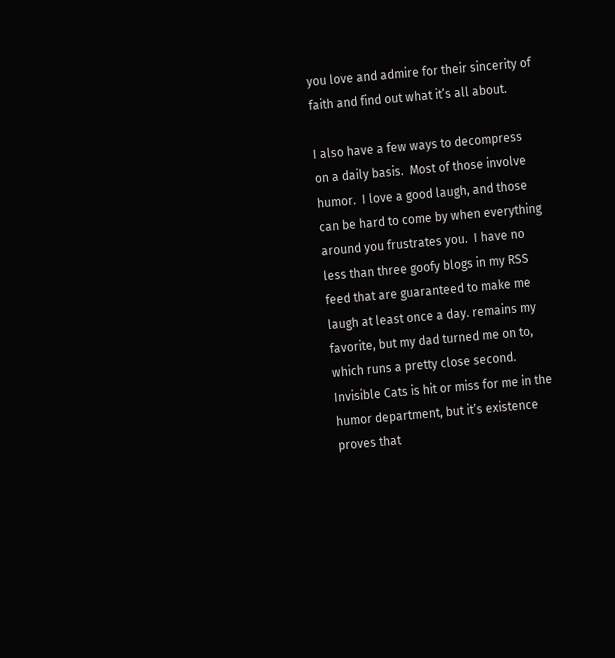you love and admire for their sincerity of faith and find out what it’s all about.

I also have a few ways to decompress on a daily basis.  Most of those involve humor.  I love a good laugh, and those can be hard to come by when everything around you frustrates you.  I have no less than three goofy blogs in my RSS feed that are guaranteed to make me laugh at least once a day. remains my favorite, but my dad turned me on to, which runs a pretty close second.  Invisible Cats is hit or miss for me in the humor department, but it’s existence proves that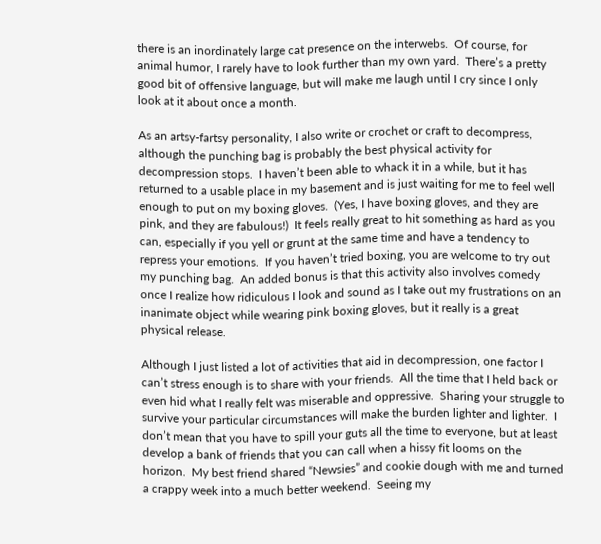there is an inordinately large cat presence on the interwebs.  Of course, for animal humor, I rarely have to look further than my own yard.  There’s a pretty good bit of offensive language, but will make me laugh until I cry since I only look at it about once a month.

As an artsy-fartsy personality, I also write or crochet or craft to decompress, although the punching bag is probably the best physical activity for decompression stops.  I haven’t been able to whack it in a while, but it has returned to a usable place in my basement and is just waiting for me to feel well enough to put on my boxing gloves.  (Yes, I have boxing gloves, and they are pink, and they are fabulous!)  It feels really great to hit something as hard as you can, especially if you yell or grunt at the same time and have a tendency to repress your emotions.  If you haven’t tried boxing, you are welcome to try out my punching bag.  An added bonus is that this activity also involves comedy once I realize how ridiculous I look and sound as I take out my frustrations on an inanimate object while wearing pink boxing gloves, but it really is a great physical release.

Although I just listed a lot of activities that aid in decompression, one factor I can’t stress enough is to share with your friends.  All the time that I held back or even hid what I really felt was miserable and oppressive.  Sharing your struggle to survive your particular circumstances will make the burden lighter and lighter.  I don’t mean that you have to spill your guts all the time to everyone, but at least develop a bank of friends that you can call when a hissy fit looms on the horizon.  My best friend shared “Newsies” and cookie dough with me and turned a crappy week into a much better weekend.  Seeing my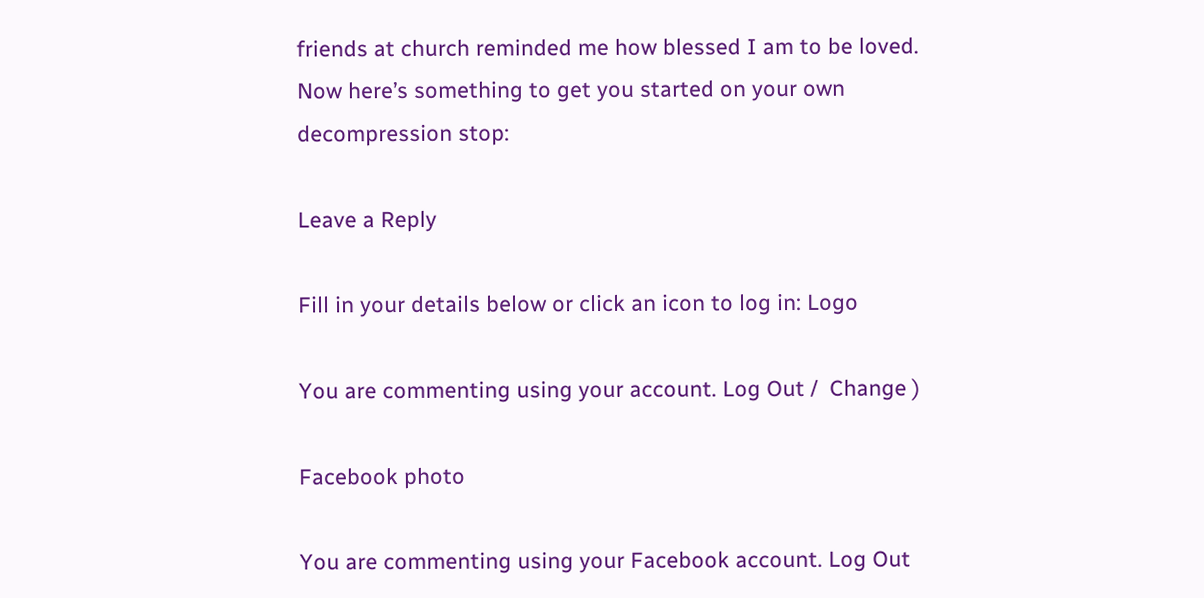friends at church reminded me how blessed I am to be loved.  Now here’s something to get you started on your own decompression stop:

Leave a Reply

Fill in your details below or click an icon to log in: Logo

You are commenting using your account. Log Out /  Change )

Facebook photo

You are commenting using your Facebook account. Log Out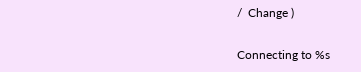/  Change )

Connecting to %s